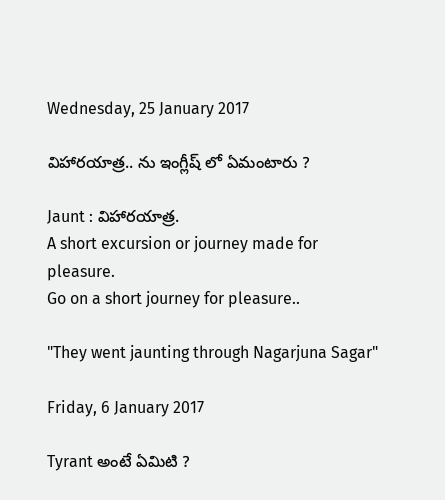Wednesday, 25 January 2017

విహారయాత్ర.. ను ఇంగ్లీష్ లో ఏమంటారు ?

Jaunt : విహారయాత్ర.
A short excursion or journey made for pleasure.
Go on a short journey for pleasure..

"They went jaunting through Nagarjuna Sagar"

Friday, 6 January 2017

Tyrant అంటే ఏమిటి ?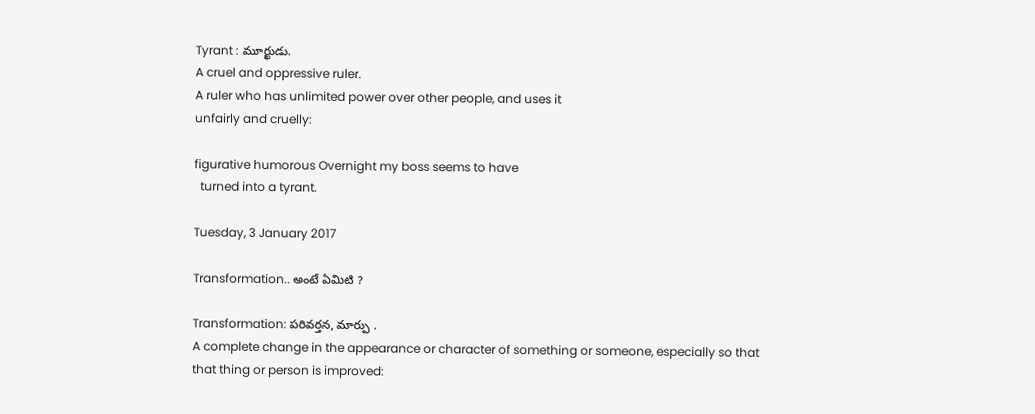Tyrant : మూర్ఖుడు.
A cruel and oppressive ruler.
A ruler who has unlimited power over other people, and uses it
unfairly and cruelly:

figurative humorous Overnight my boss seems to have
  turned into a tyrant.

Tuesday, 3 January 2017

Transformation.. అంటే ఏమిటి ?

Transformation: పరివర్తన, మార్పు .
A complete change in the appearance or character of something or someone, especially so that that thing or person is improved: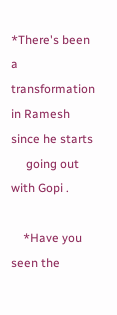*There's been a transformation in Ramesh since he starts
     going out with Gopi .

    *Have you seen the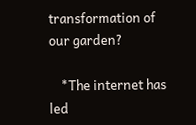transformation of our garden?

    *The internet has led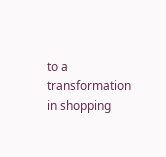to a transformation in shopping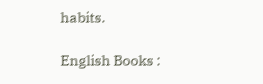habits.

English Books :